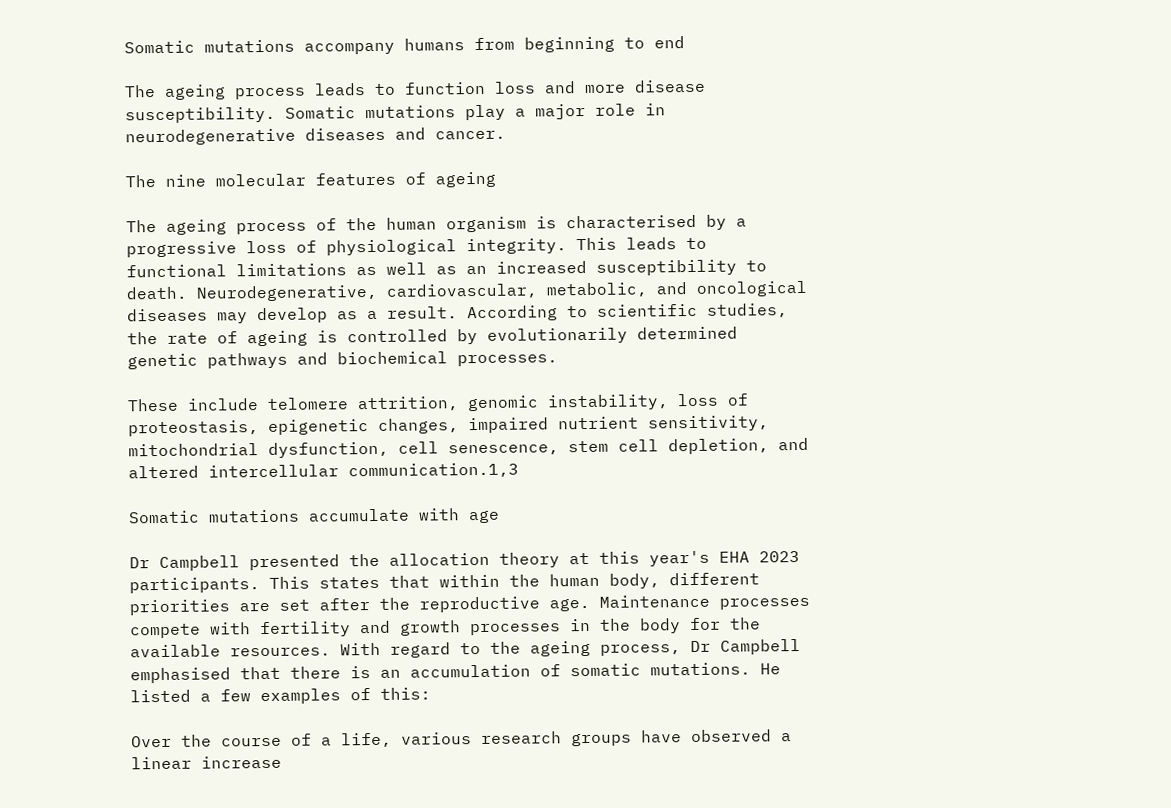Somatic mutations accompany humans from beginning to end

The ageing process leads to function loss and more disease susceptibility. Somatic mutations play a major role in neurodegenerative diseases and cancer.

The nine molecular features of ageing

The ageing process of the human organism is characterised by a progressive loss of physiological integrity. This leads to functional limitations as well as an increased susceptibility to death. Neurodegenerative, cardiovascular, metabolic, and oncological diseases may develop as a result. According to scientific studies, the rate of ageing is controlled by evolutionarily determined genetic pathways and biochemical processes.

These include telomere attrition, genomic instability, loss of proteostasis, epigenetic changes, impaired nutrient sensitivity, mitochondrial dysfunction, cell senescence, stem cell depletion, and altered intercellular communication.1,3

Somatic mutations accumulate with age

Dr Campbell presented the allocation theory at this year's EHA 2023 participants. This states that within the human body, different priorities are set after the reproductive age. Maintenance processes compete with fertility and growth processes in the body for the available resources. With regard to the ageing process, Dr Campbell emphasised that there is an accumulation of somatic mutations. He listed a few examples of this:

Over the course of a life, various research groups have observed a linear increase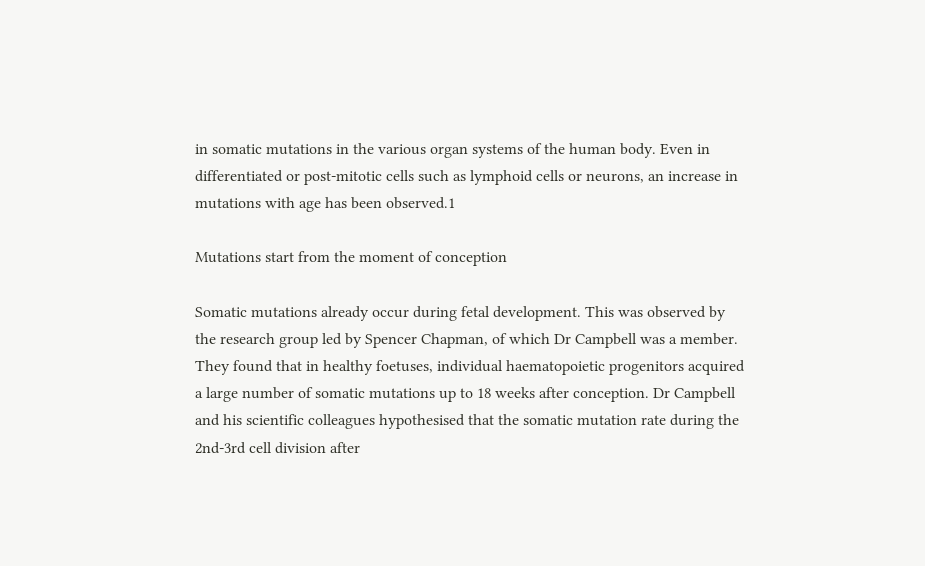in somatic mutations in the various organ systems of the human body. Even in differentiated or post-mitotic cells such as lymphoid cells or neurons, an increase in mutations with age has been observed.1

Mutations start from the moment of conception

Somatic mutations already occur during fetal development. This was observed by the research group led by Spencer Chapman, of which Dr Campbell was a member. They found that in healthy foetuses, individual haematopoietic progenitors acquired a large number of somatic mutations up to 18 weeks after conception. Dr Campbell and his scientific colleagues hypothesised that the somatic mutation rate during the 2nd-3rd cell division after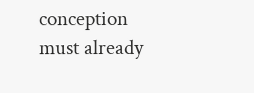conception must already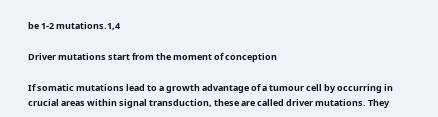be 1-2 mutations.1,4

Driver mutations start from the moment of conception

If somatic mutations lead to a growth advantage of a tumour cell by occurring in crucial areas within signal transduction, these are called driver mutations. They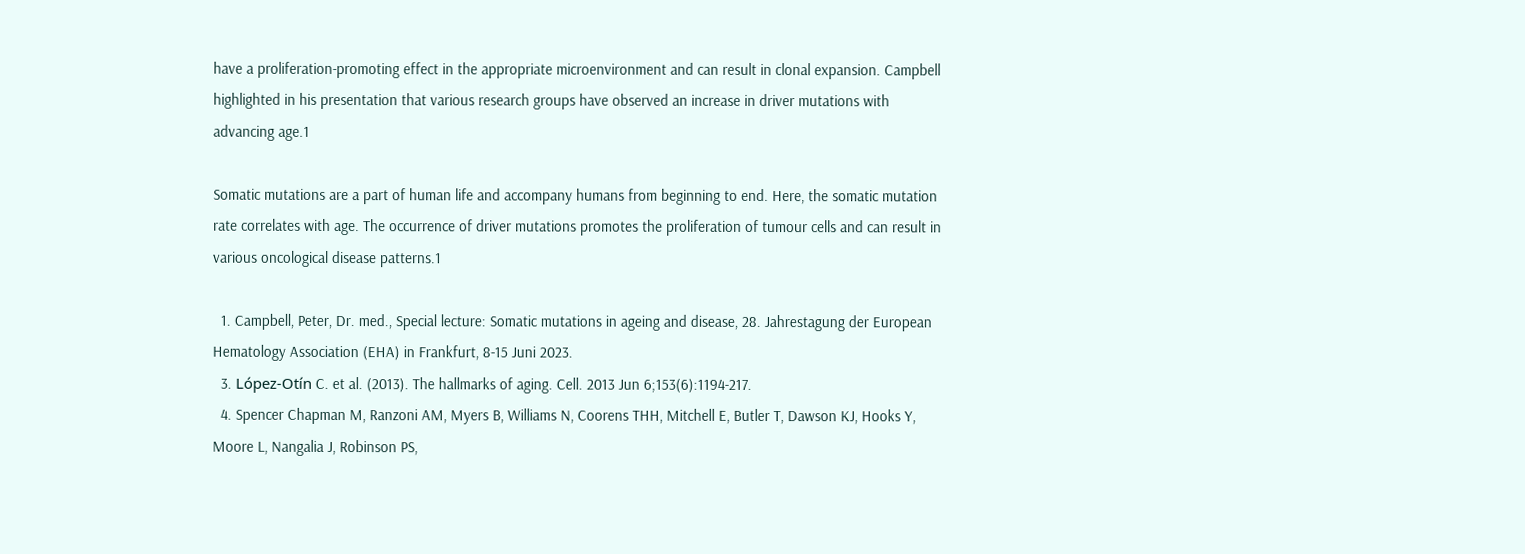have a proliferation-promoting effect in the appropriate microenvironment and can result in clonal expansion. Campbell highlighted in his presentation that various research groups have observed an increase in driver mutations with advancing age.1

Somatic mutations are a part of human life and accompany humans from beginning to end. Here, the somatic mutation rate correlates with age. The occurrence of driver mutations promotes the proliferation of tumour cells and can result in various oncological disease patterns.1

  1. Campbell, Peter, Dr. med., Special lecture: Somatic mutations in ageing and disease, 28. Jahrestagung der European Hematology Association (EHA) in Frankfurt, 8-15 Juni 2023.
  3. López-Otín C. et al. (2013). The hallmarks of aging. Cell. 2013 Jun 6;153(6):1194-217.
  4. Spencer Chapman M, Ranzoni AM, Myers B, Williams N, Coorens THH, Mitchell E, Butler T, Dawson KJ, Hooks Y, Moore L, Nangalia J, Robinson PS,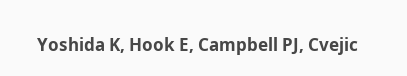Yoshida K, Hook E, Campbell PJ, Cvejic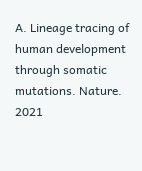A. Lineage tracing of human development through somatic mutations. Nature. 2021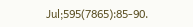Jul;595(7865):85-90.